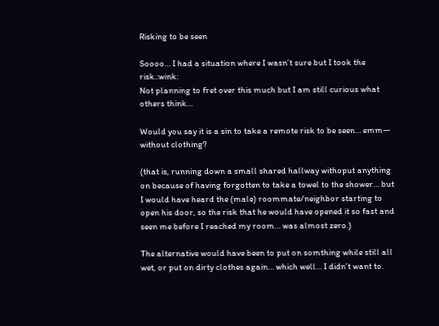Risking to be seen

Soooo… I had a situation where I wasn’t sure but I took the risk.:wink:
Not planning to fret over this much but I am still curious what others think…

Would you say it is a sin to take a remote risk to be seen… emm— without clothing?

(that is, running down a small shared hallway withoput anything on because of having forgotten to take a towel to the shower… but I would have heard the (male) roommate/neighbor starting to open his door, so the risk that he would have opened it so fast and seen me before I reached my room… was almost zero.)

The alternative would have been to put on somthing while still all wet, or put on dirty clothes again… which well… I didn’t want to.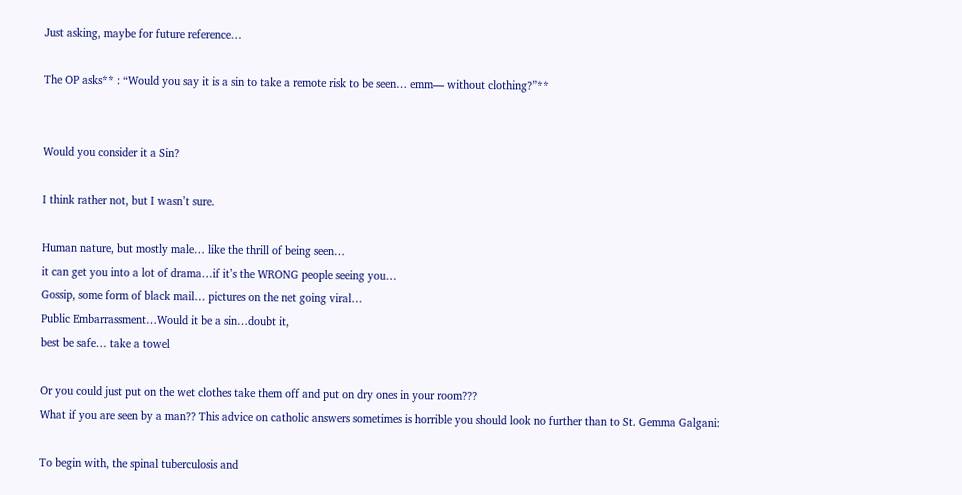Just asking, maybe for future reference…

The OP asks** : “Would you say it is a sin to take a remote risk to be seen… emm— without clothing?”**


Would you consider it a Sin?

I think rather not, but I wasn’t sure.

Human nature, but mostly male… like the thrill of being seen…
it can get you into a lot of drama…if it’s the WRONG people seeing you…
Gossip, some form of black mail… pictures on the net going viral…
Public Embarrassment…Would it be a sin…doubt it,
best be safe… take a towel

Or you could just put on the wet clothes take them off and put on dry ones in your room???
What if you are seen by a man?? This advice on catholic answers sometimes is horrible you should look no further than to St. Gemma Galgani:

To begin with, the spinal tuberculosis and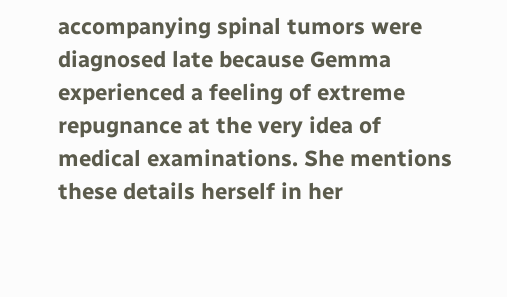accompanying spinal tumors were diagnosed late because Gemma experienced a feeling of extreme repugnance at the very idea of medical examinations. She mentions these details herself in her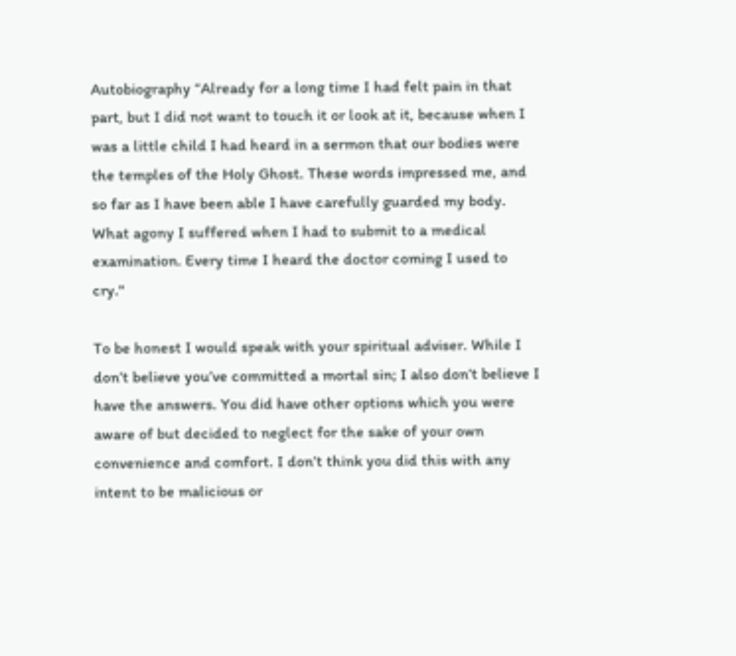Autobiography “Already for a long time I had felt pain in that part, but I did not want to touch it or look at it, because when I was a little child I had heard in a sermon that our bodies were the temples of the Holy Ghost. These words impressed me, and so far as I have been able I have carefully guarded my body. What agony I suffered when I had to submit to a medical examination. Every time I heard the doctor coming I used to cry."

To be honest I would speak with your spiritual adviser. While I don’t believe you’ve committed a mortal sin; I also don’t believe I have the answers. You did have other options which you were aware of but decided to neglect for the sake of your own convenience and comfort. I don’t think you did this with any intent to be malicious or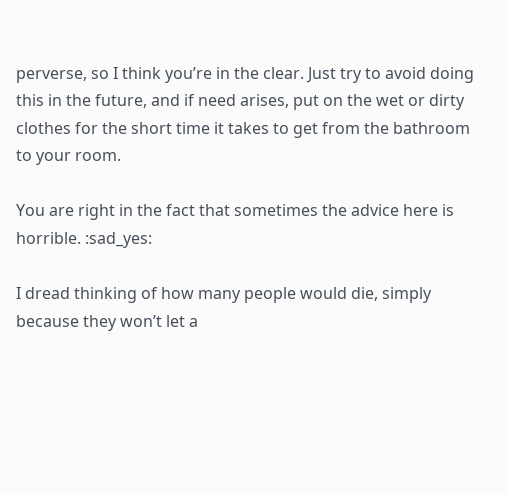perverse, so I think you’re in the clear. Just try to avoid doing this in the future, and if need arises, put on the wet or dirty clothes for the short time it takes to get from the bathroom to your room.

You are right in the fact that sometimes the advice here is horrible. :sad_yes:

I dread thinking of how many people would die, simply because they won’t let a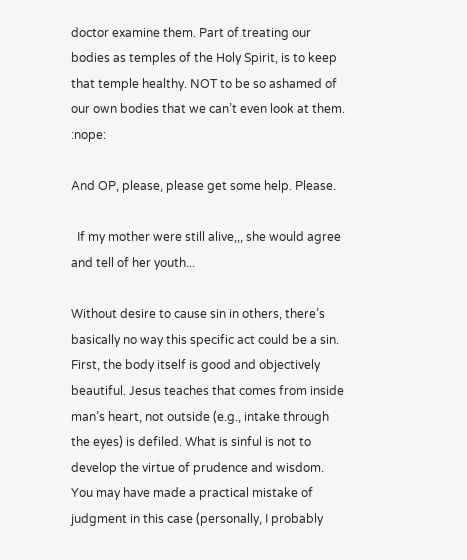doctor examine them. Part of treating our bodies as temples of the Holy Spirit, is to keep that temple healthy. NOT to be so ashamed of our own bodies that we can’t even look at them. :nope:

And OP, please, please get some help. Please.

  If my mother were still alive,,, she would agree and tell of her youth...

Without desire to cause sin in others, there’s basically no way this specific act could be a sin. First, the body itself is good and objectively beautiful. Jesus teaches that comes from inside man’s heart, not outside (e.g., intake through the eyes) is defiled. What is sinful is not to develop the virtue of prudence and wisdom. You may have made a practical mistake of judgment in this case (personally, I probably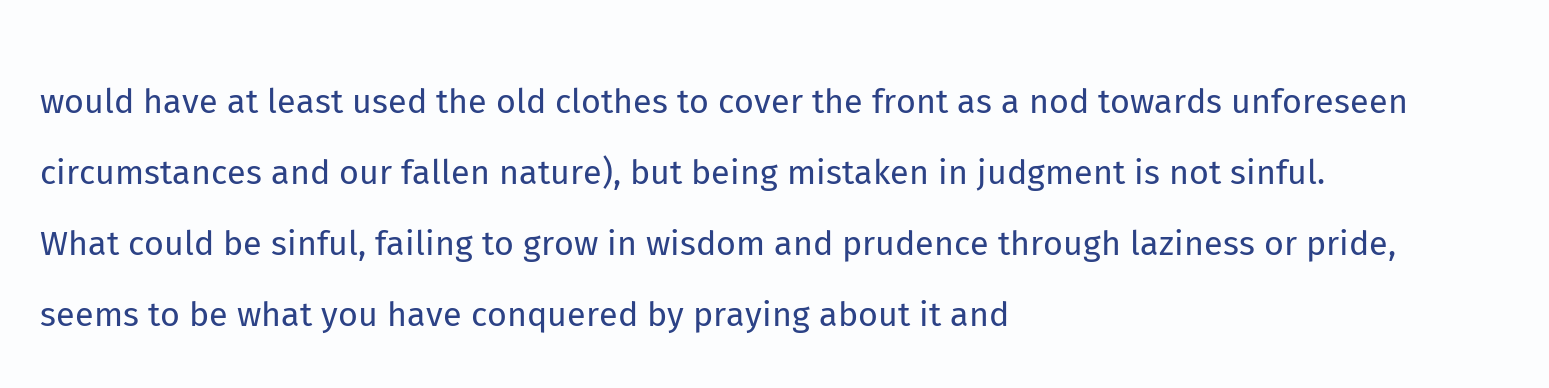would have at least used the old clothes to cover the front as a nod towards unforeseen circumstances and our fallen nature), but being mistaken in judgment is not sinful. What could be sinful, failing to grow in wisdom and prudence through laziness or pride, seems to be what you have conquered by praying about it and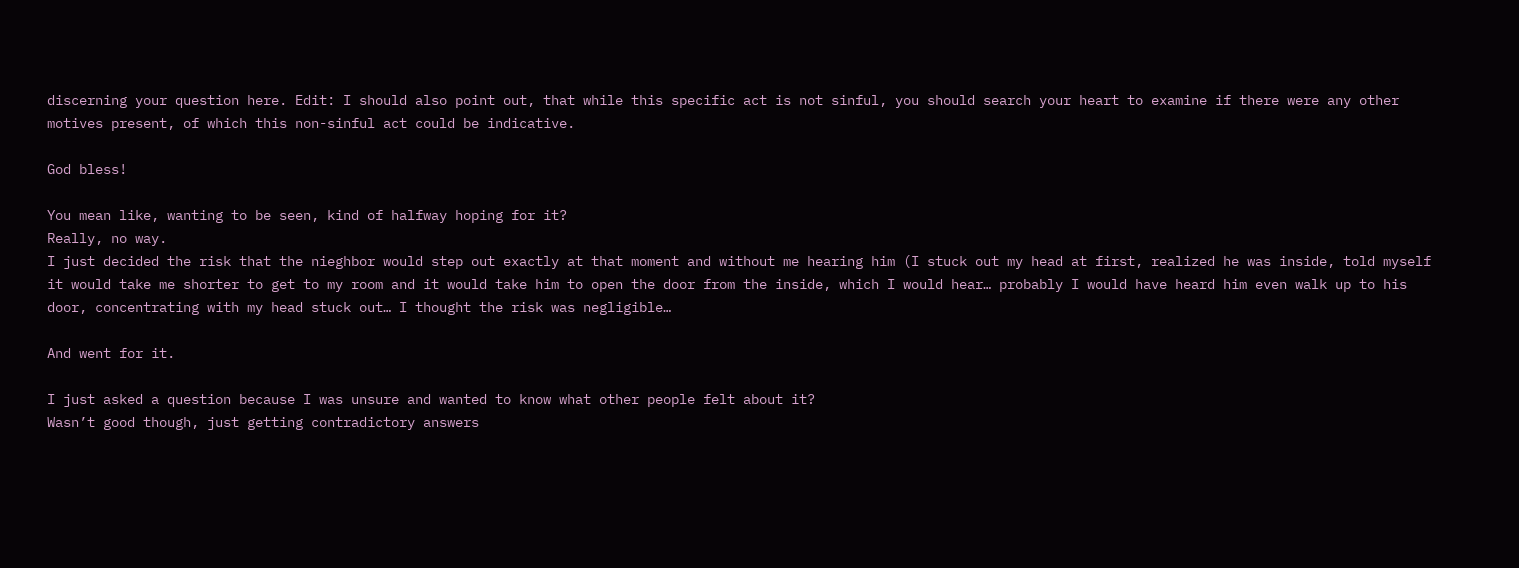discerning your question here. Edit: I should also point out, that while this specific act is not sinful, you should search your heart to examine if there were any other motives present, of which this non-sinful act could be indicative.

God bless!

You mean like, wanting to be seen, kind of halfway hoping for it?
Really, no way.
I just decided the risk that the nieghbor would step out exactly at that moment and without me hearing him (I stuck out my head at first, realized he was inside, told myself it would take me shorter to get to my room and it would take him to open the door from the inside, which I would hear… probably I would have heard him even walk up to his door, concentrating with my head stuck out… I thought the risk was negligible…

And went for it.

I just asked a question because I was unsure and wanted to know what other people felt about it?
Wasn’t good though, just getting contradictory answers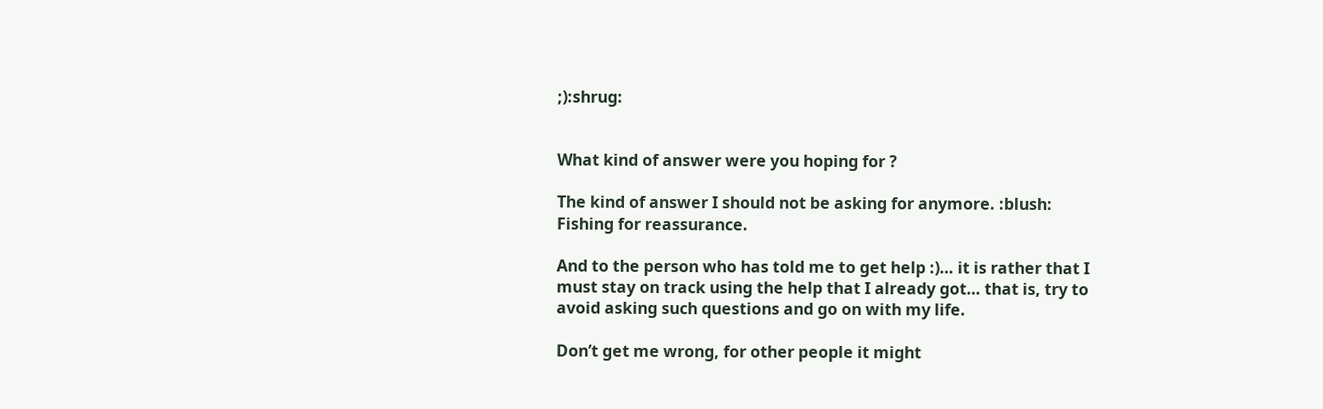;):shrug:


What kind of answer were you hoping for ?

The kind of answer I should not be asking for anymore. :blush:
Fishing for reassurance.

And to the person who has told me to get help :)… it is rather that I must stay on track using the help that I already got… that is, try to avoid asking such questions and go on with my life.

Don’t get me wrong, for other people it might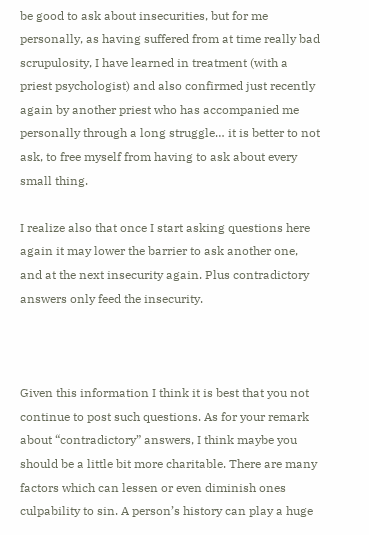be good to ask about insecurities, but for me personally, as having suffered from at time really bad scrupulosity, I have learned in treatment (with a priest psychologist) and also confirmed just recently again by another priest who has accompanied me personally through a long struggle… it is better to not ask, to free myself from having to ask about every small thing.

I realize also that once I start asking questions here again it may lower the barrier to ask another one, and at the next insecurity again. Plus contradictory answers only feed the insecurity.



Given this information I think it is best that you not continue to post such questions. As for your remark about “contradictory” answers, I think maybe you should be a little bit more charitable. There are many factors which can lessen or even diminish ones culpability to sin. A person’s history can play a huge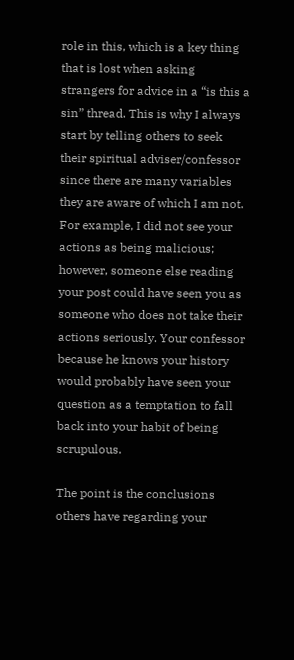role in this, which is a key thing that is lost when asking strangers for advice in a “is this a sin” thread. This is why I always start by telling others to seek their spiritual adviser/confessor since there are many variables they are aware of which I am not. For example, I did not see your actions as being malicious; however, someone else reading your post could have seen you as someone who does not take their actions seriously. Your confessor because he knows your history would probably have seen your question as a temptation to fall back into your habit of being scrupulous.

The point is the conclusions others have regarding your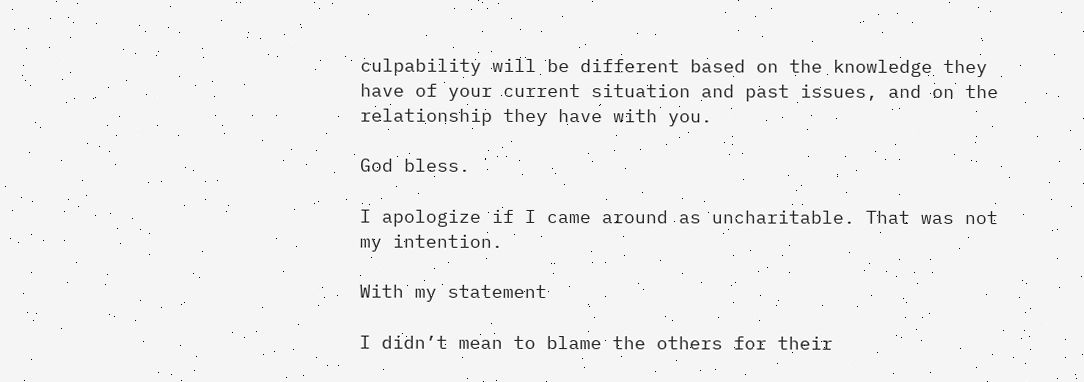culpability will be different based on the knowledge they have of your current situation and past issues, and on the relationship they have with you.

God bless.

I apologize if I came around as uncharitable. That was not my intention.

With my statement

I didn’t mean to blame the others for their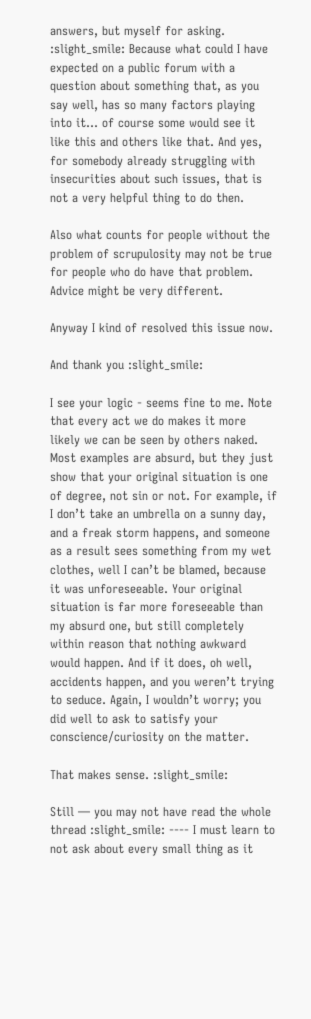answers, but myself for asking. :slight_smile: Because what could I have expected on a public forum with a question about something that, as you say well, has so many factors playing into it… of course some would see it like this and others like that. And yes, for somebody already struggling with insecurities about such issues, that is not a very helpful thing to do then.

Also what counts for people without the problem of scrupulosity may not be true for people who do have that problem. Advice might be very different.

Anyway I kind of resolved this issue now.

And thank you :slight_smile:

I see your logic - seems fine to me. Note that every act we do makes it more likely we can be seen by others naked. Most examples are absurd, but they just show that your original situation is one of degree, not sin or not. For example, if I don’t take an umbrella on a sunny day, and a freak storm happens, and someone as a result sees something from my wet clothes, well I can’t be blamed, because it was unforeseeable. Your original situation is far more foreseeable than my absurd one, but still completely within reason that nothing awkward would happen. And if it does, oh well, accidents happen, and you weren’t trying to seduce. Again, I wouldn’t worry; you did well to ask to satisfy your conscience/curiosity on the matter.

That makes sense. :slight_smile:

Still — you may not have read the whole thread :slight_smile: ---- I must learn to not ask about every small thing as it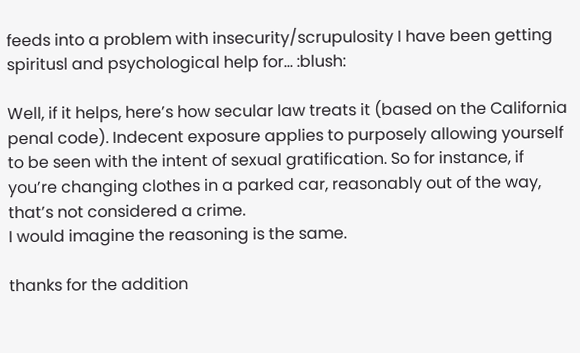feeds into a problem with insecurity/scrupulosity I have been getting spiritusl and psychological help for… :blush:

Well, if it helps, here’s how secular law treats it (based on the California penal code). Indecent exposure applies to purposely allowing yourself to be seen with the intent of sexual gratification. So for instance, if you’re changing clothes in a parked car, reasonably out of the way, that’s not considered a crime.
I would imagine the reasoning is the same.

thanks for the addition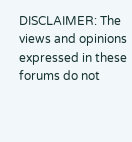DISCLAIMER: The views and opinions expressed in these forums do not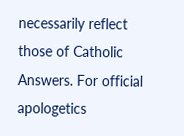necessarily reflect those of Catholic Answers. For official apologetics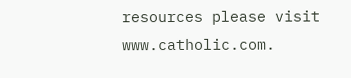resources please visit www.catholic.com.